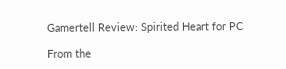Gamertell Review: Spirited Heart for PC

From the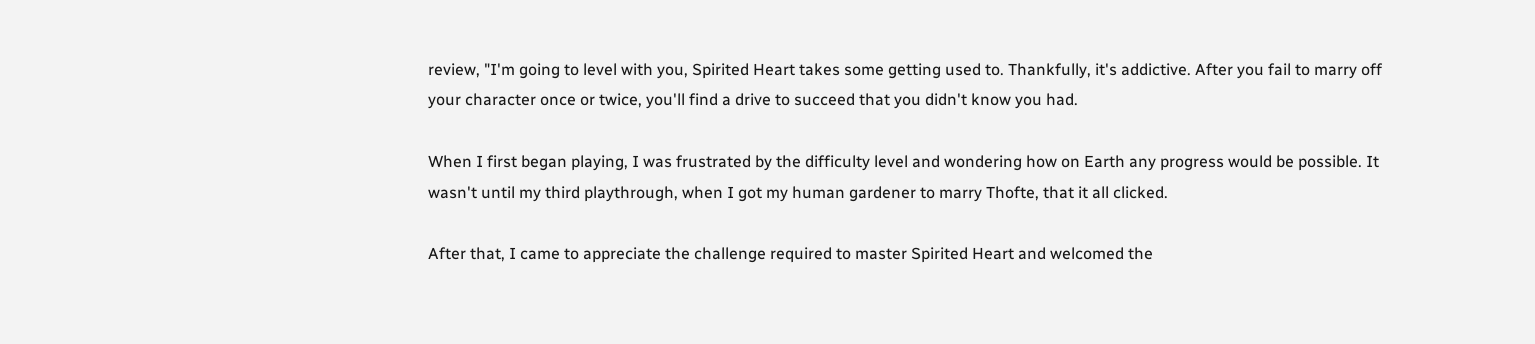review, "I'm going to level with you, Spirited Heart takes some getting used to. Thankfully, it's addictive. After you fail to marry off your character once or twice, you'll find a drive to succeed that you didn't know you had.

When I first began playing, I was frustrated by the difficulty level and wondering how on Earth any progress would be possible. It wasn't until my third playthrough, when I got my human gardener to marry Thofte, that it all clicked.

After that, I came to appreciate the challenge required to master Spirited Heart and welcomed the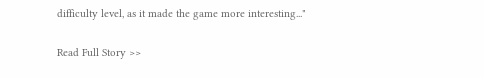difficulty level, as it made the game more interesting..."

Read Full Story >>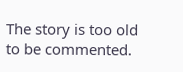The story is too old to be commented.